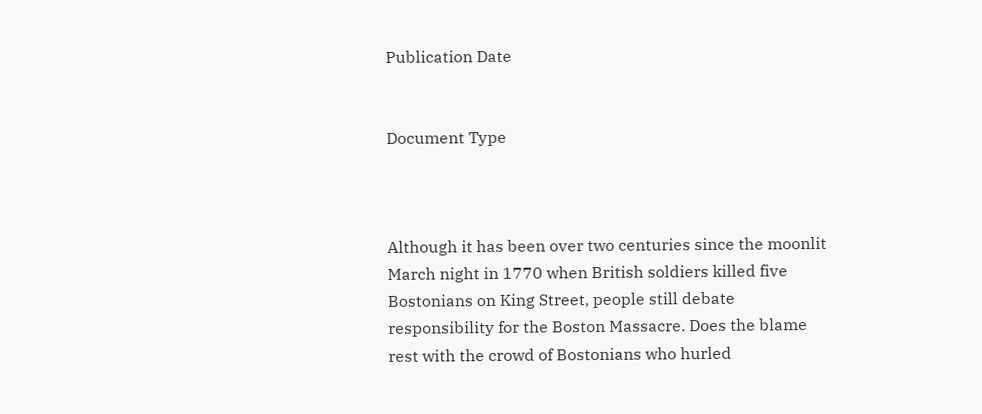Publication Date


Document Type



Although it has been over two centuries since the moonlit March night in 1770 when British soldiers killed five Bostonians on King Street, people still debate responsibility for the Boston Massacre. Does the blame rest with the crowd of Bostonians who hurled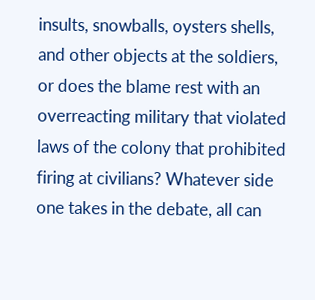insults, snowballs, oysters shells, and other objects at the soldiers, or does the blame rest with an overreacting military that violated laws of the colony that prohibited firing at civilians? Whatever side one takes in the debate, all can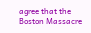agree that the Boston Massacre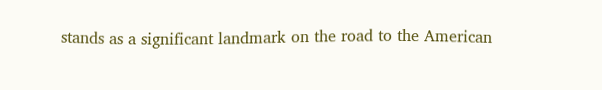stands as a significant landmark on the road to the American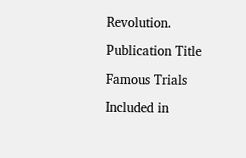Revolution.

Publication Title

Famous Trials

Included in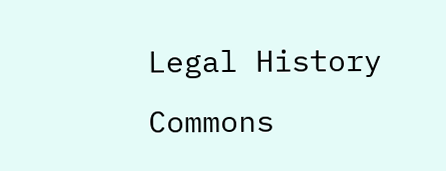Legal History Commons